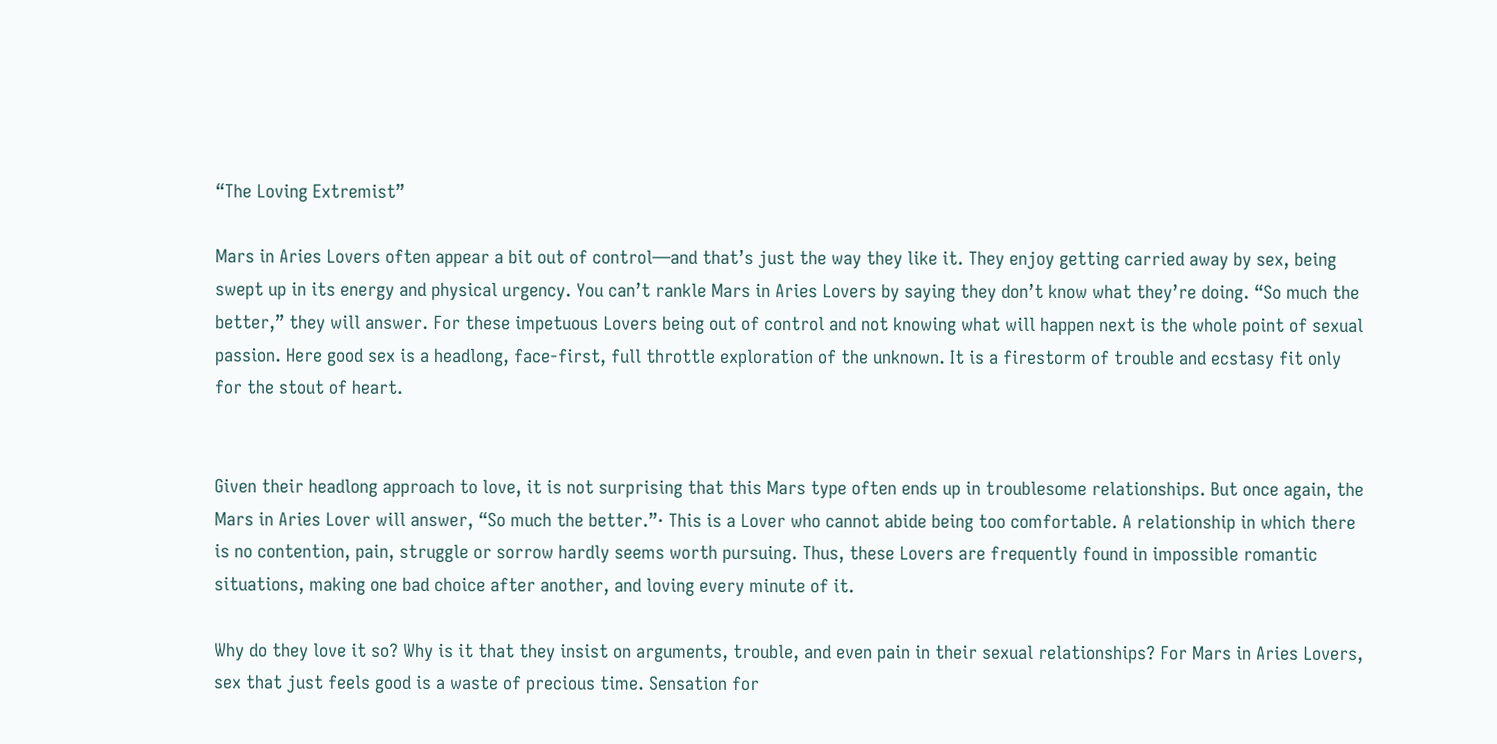“The Loving Extremist”

Mars in Aries Lovers often appear a bit out of control—and that’s just the way they like it. They enjoy getting carried away by sex, being swept up in its energy and physical urgency. You can’t rankle Mars in Aries Lovers by saying they don’t know what they’re doing. “So much the better,” they will answer. For these impetuous Lovers being out of control and not knowing what will happen next is the whole point of sexual passion. Here good sex is a headlong, face-first, full throttle exploration of the unknown. It is a firestorm of trouble and ecstasy fit only for the stout of heart.


Given their headlong approach to love, it is not surprising that this Mars type often ends up in troublesome relationships. But once again, the Mars in Aries Lover will answer, “So much the better.”· This is a Lover who cannot abide being too comfortable. A relationship in which there is no contention, pain, struggle or sorrow hardly seems worth pursuing. Thus, these Lovers are frequently found in impossible romantic situations, making one bad choice after another, and loving every minute of it.

Why do they love it so? Why is it that they insist on arguments, trouble, and even pain in their sexual relationships? For Mars in Aries Lovers, sex that just feels good is a waste of precious time. Sensation for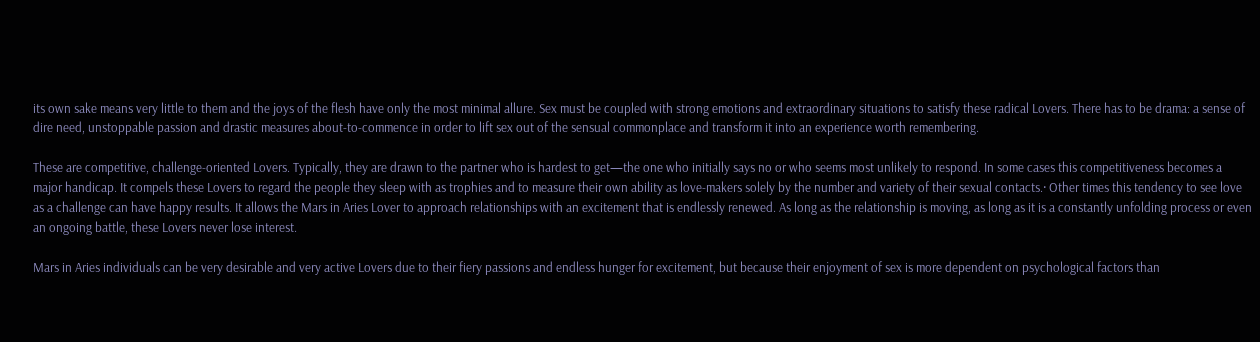its own sake means very little to them and the joys of the flesh have only the most minimal allure. Sex must be coupled with strong emotions and extraordinary situations to satisfy these radical Lovers. There has to be drama: a sense of dire need, unstoppable passion and drastic measures about-to-commence in order to lift sex out of the sensual commonplace and transform it into an experience worth remembering.

These are competitive, challenge-oriented Lovers. Typically, they are drawn to the partner who is hardest to get—the one who initially says no or who seems most unlikely to respond. In some cases this competitiveness becomes a major handicap. It compels these Lovers to regard the people they sleep with as trophies and to measure their own ability as love-makers solely by the number and variety of their sexual contacts.· Other times this tendency to see love as a challenge can have happy results. It allows the Mars in Aries Lover to approach relationships with an excitement that is endlessly renewed. As long as the relationship is moving, as long as it is a constantly unfolding process or even an ongoing battle, these Lovers never lose interest.

Mars in Aries individuals can be very desirable and very active Lovers due to their fiery passions and endless hunger for excitement, but because their enjoyment of sex is more dependent on psychological factors than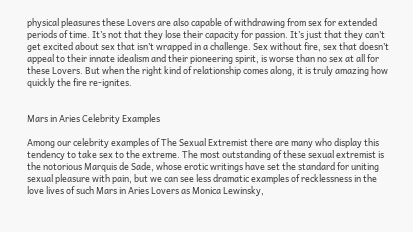physical pleasures these Lovers are also capable of withdrawing from sex for extended periods of time. It’s not that they lose their capacity for passion. It’s just that they can’t get excited about sex that isn’t wrapped in a challenge. Sex without fire, sex that doesn’t appeal to their innate idealism and their pioneering spirit, is worse than no sex at all for these Lovers. But when the right kind of relationship comes along, it is truly amazing how quickly the fire re-ignites.


Mars in Aries Celebrity Examples

Among our celebrity examples of The Sexual Extremist there are many who display this tendency to take sex to the extreme. The most outstanding of these sexual extremist is the notorious Marquis de Sade, whose erotic writings have set the standard for uniting sexual pleasure with pain, but we can see less dramatic examples of recklessness in the love lives of such Mars in Aries Lovers as Monica Lewinsky,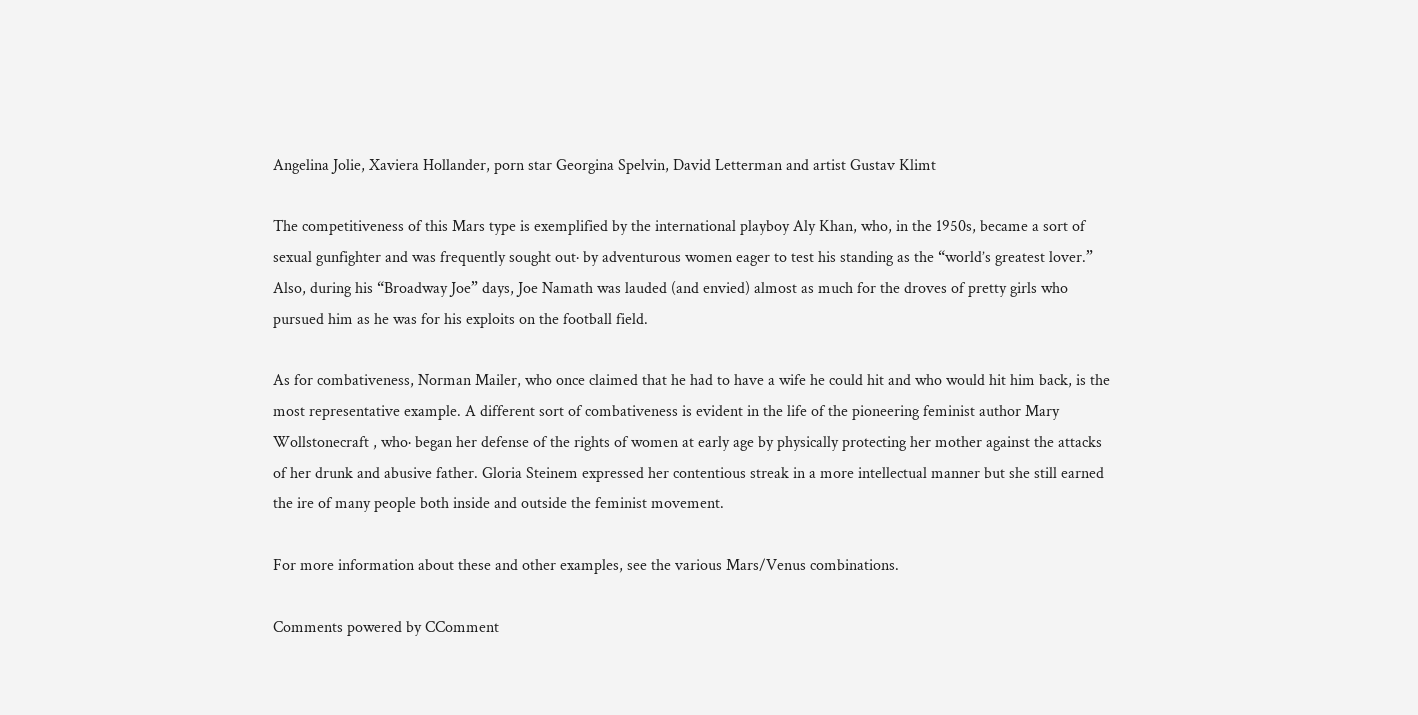Angelina Jolie, Xaviera Hollander, porn star Georgina Spelvin, David Letterman and artist Gustav Klimt

The competitiveness of this Mars type is exemplified by the international playboy Aly Khan, who, in the 1950s, became a sort of sexual gunfighter and was frequently sought out· by adventurous women eager to test his standing as the “world’s greatest lover.” Also, during his “Broadway Joe” days, Joe Namath was lauded (and envied) almost as much for the droves of pretty girls who pursued him as he was for his exploits on the football field.

As for combativeness, Norman Mailer, who once claimed that he had to have a wife he could hit and who would hit him back, is the most representative example. A different sort of combativeness is evident in the life of the pioneering feminist author Mary Wollstonecraft , who· began her defense of the rights of women at early age by physically protecting her mother against the attacks of her drunk and abusive father. Gloria Steinem expressed her contentious streak in a more intellectual manner but she still earned the ire of many people both inside and outside the feminist movement.

For more information about these and other examples, see the various Mars/Venus combinations.

Comments powered by CComment